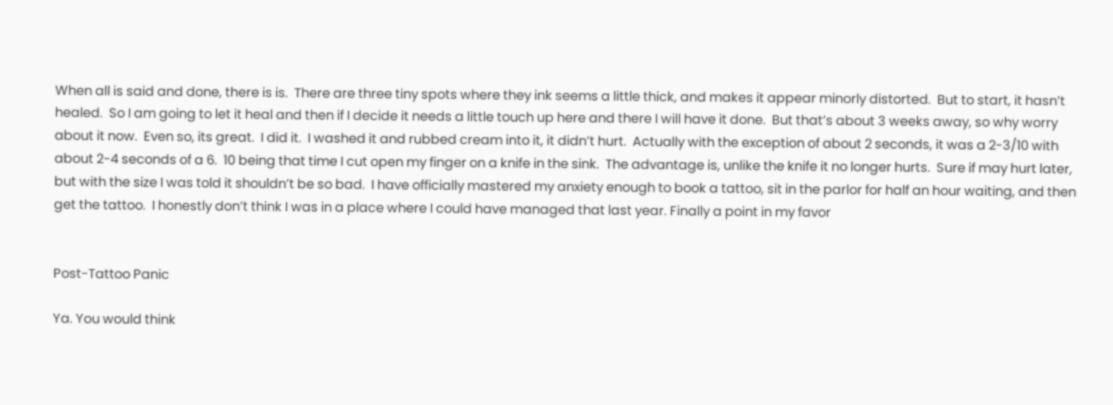When all is said and done, there is is.  There are three tiny spots where they ink seems a little thick, and makes it appear minorly distorted.  But to start, it hasn’t healed.  So I am going to let it heal and then if I decide it needs a little touch up here and there I will have it done.  But that’s about 3 weeks away, so why worry about it now.  Even so, its great.  I did it.  I washed it and rubbed cream into it, it didn’t hurt.  Actually with the exception of about 2 seconds, it was a 2-3/10 with about 2-4 seconds of a 6.  10 being that time I cut open my finger on a knife in the sink.  The advantage is, unlike the knife it no longer hurts.  Sure if may hurt later, but with the size I was told it shouldn’t be so bad.  I have officially mastered my anxiety enough to book a tattoo, sit in the parlor for half an hour waiting, and then get the tattoo.  I honestly don’t think I was in a place where I could have managed that last year. Finally a point in my favor


Post-Tattoo Panic

Ya. You would think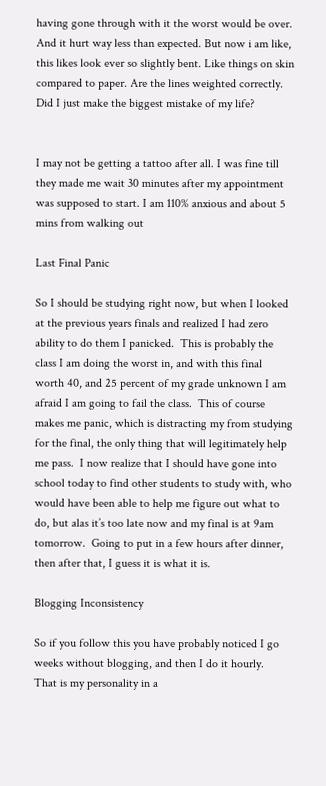having gone through with it the worst would be over. And it hurt way less than expected. But now i am like, this likes look ever so slightly bent. Like things on skin compared to paper. Are the lines weighted correctly. Did I just make the biggest mistake of my life?


I may not be getting a tattoo after all. I was fine till they made me wait 30 minutes after my appointment was supposed to start. I am 110% anxious and about 5 mins from walking out

Last Final Panic

So I should be studying right now, but when I looked at the previous years finals and realized I had zero ability to do them I panicked.  This is probably the class I am doing the worst in, and with this final worth 40, and 25 percent of my grade unknown I am afraid I am going to fail the class.  This of course makes me panic, which is distracting my from studying for the final, the only thing that will legitimately help me pass.  I now realize that I should have gone into school today to find other students to study with, who would have been able to help me figure out what to do, but alas it’s too late now and my final is at 9am tomorrow.  Going to put in a few hours after dinner, then after that, I guess it is what it is.

Blogging Inconsistency

So if you follow this you have probably noticed I go weeks without blogging, and then I do it hourly.  That is my personality in a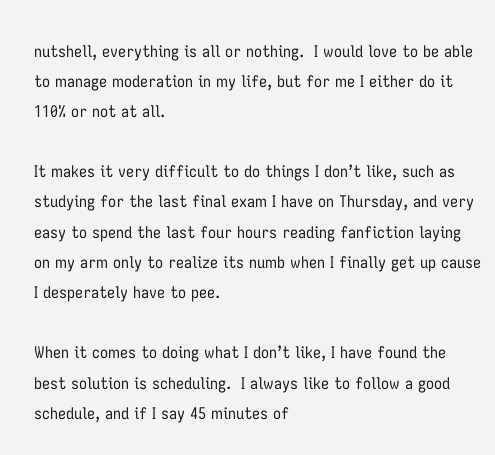nutshell, everything is all or nothing.  I would love to be able to manage moderation in my life, but for me I either do it 110% or not at all.

It makes it very difficult to do things I don’t like, such as studying for the last final exam I have on Thursday, and very easy to spend the last four hours reading fanfiction laying on my arm only to realize its numb when I finally get up cause I desperately have to pee.

When it comes to doing what I don’t like, I have found the best solution is scheduling.  I always like to follow a good schedule, and if I say 45 minutes of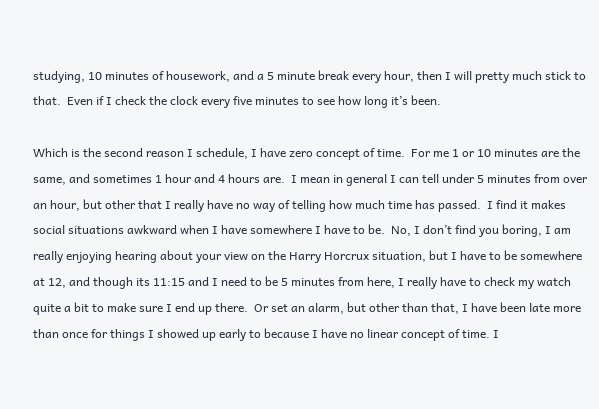studying, 10 minutes of housework, and a 5 minute break every hour, then I will pretty much stick to that.  Even if I check the clock every five minutes to see how long it’s been.

Which is the second reason I schedule, I have zero concept of time.  For me 1 or 10 minutes are the same, and sometimes 1 hour and 4 hours are.  I mean in general I can tell under 5 minutes from over an hour, but other that I really have no way of telling how much time has passed.  I find it makes social situations awkward when I have somewhere I have to be.  No, I don’t find you boring, I am really enjoying hearing about your view on the Harry Horcrux situation, but I have to be somewhere at 12, and though its 11:15 and I need to be 5 minutes from here, I really have to check my watch quite a bit to make sure I end up there.  Or set an alarm, but other than that, I have been late more than once for things I showed up early to because I have no linear concept of time. I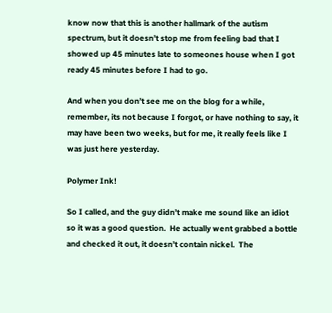know now that this is another hallmark of the autism spectrum, but it doesn’t stop me from feeling bad that I showed up 45 minutes late to someones house when I got ready 45 minutes before I had to go.

And when you don’t see me on the blog for a while, remember, its not because I forgot, or have nothing to say, it may have been two weeks, but for me, it really feels like I was just here yesterday.

Polymer Ink!

So I called, and the guy didn’t make me sound like an idiot so it was a good question.  He actually went grabbed a bottle and checked it out, it doesn’t contain nickel.  The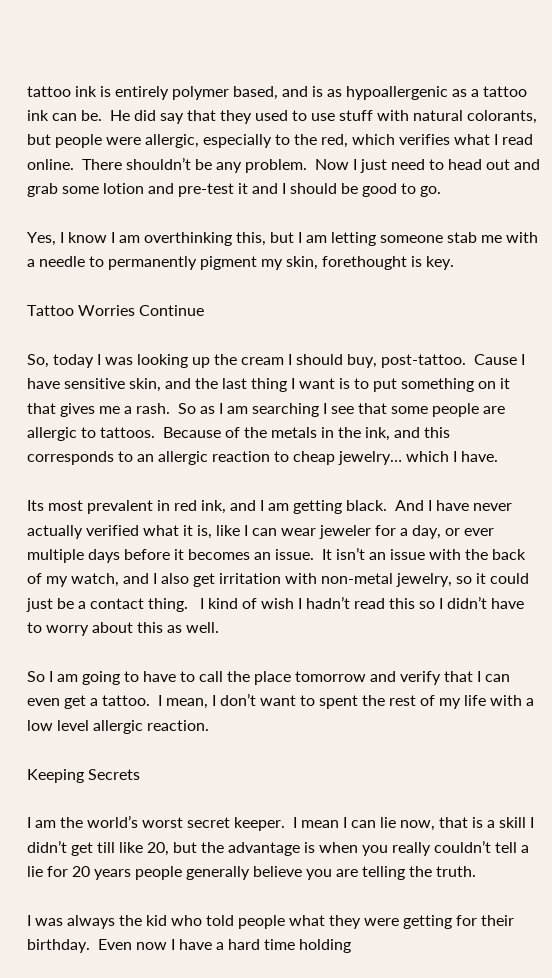tattoo ink is entirely polymer based, and is as hypoallergenic as a tattoo ink can be.  He did say that they used to use stuff with natural colorants, but people were allergic, especially to the red, which verifies what I read online.  There shouldn’t be any problem.  Now I just need to head out and grab some lotion and pre-test it and I should be good to go.

Yes, I know I am overthinking this, but I am letting someone stab me with a needle to permanently pigment my skin, forethought is key.

Tattoo Worries Continue

So, today I was looking up the cream I should buy, post-tattoo.  Cause I have sensitive skin, and the last thing I want is to put something on it that gives me a rash.  So as I am searching I see that some people are allergic to tattoos.  Because of the metals in the ink, and this corresponds to an allergic reaction to cheap jewelry… which I have.

Its most prevalent in red ink, and I am getting black.  And I have never actually verified what it is, like I can wear jeweler for a day, or ever multiple days before it becomes an issue.  It isn’t an issue with the back of my watch, and I also get irritation with non-metal jewelry, so it could just be a contact thing.   I kind of wish I hadn’t read this so I didn’t have to worry about this as well.

So I am going to have to call the place tomorrow and verify that I can even get a tattoo.  I mean, I don’t want to spent the rest of my life with a low level allergic reaction.

Keeping Secrets

I am the world’s worst secret keeper.  I mean I can lie now, that is a skill I didn’t get till like 20, but the advantage is when you really couldn’t tell a lie for 20 years people generally believe you are telling the truth.

I was always the kid who told people what they were getting for their birthday.  Even now I have a hard time holding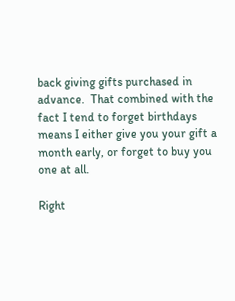back giving gifts purchased in advance.  That combined with the fact I tend to forget birthdays means I either give you your gift a month early, or forget to buy you one at all.

Right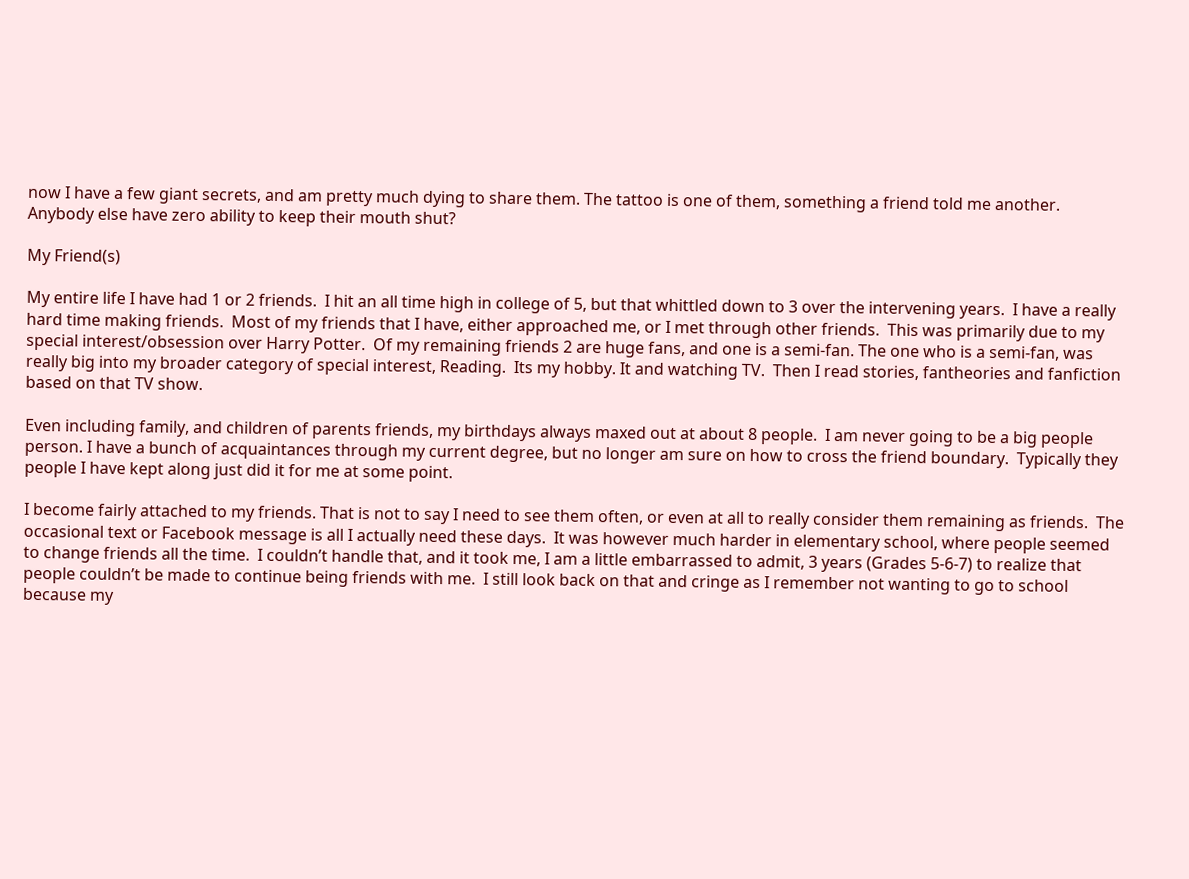now I have a few giant secrets, and am pretty much dying to share them. The tattoo is one of them, something a friend told me another.  Anybody else have zero ability to keep their mouth shut?

My Friend(s)

My entire life I have had 1 or 2 friends.  I hit an all time high in college of 5, but that whittled down to 3 over the intervening years.  I have a really hard time making friends.  Most of my friends that I have, either approached me, or I met through other friends.  This was primarily due to my special interest/obsession over Harry Potter.  Of my remaining friends 2 are huge fans, and one is a semi-fan. The one who is a semi-fan, was really big into my broader category of special interest, Reading.  Its my hobby. It and watching TV.  Then I read stories, fantheories and fanfiction based on that TV show.

Even including family, and children of parents friends, my birthdays always maxed out at about 8 people.  I am never going to be a big people person. I have a bunch of acquaintances through my current degree, but no longer am sure on how to cross the friend boundary.  Typically they people I have kept along just did it for me at some point.

I become fairly attached to my friends. That is not to say I need to see them often, or even at all to really consider them remaining as friends.  The occasional text or Facebook message is all I actually need these days.  It was however much harder in elementary school, where people seemed to change friends all the time.  I couldn’t handle that, and it took me, I am a little embarrassed to admit, 3 years (Grades 5-6-7) to realize that people couldn’t be made to continue being friends with me.  I still look back on that and cringe as I remember not wanting to go to school because my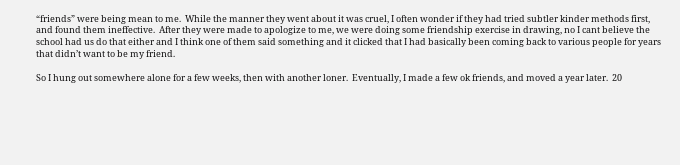“friends” were being mean to me.  While the manner they went about it was cruel, I often wonder if they had tried subtler kinder methods first, and found them ineffective.  After they were made to apologize to me, we were doing some friendship exercise in drawing, no I cant believe the school had us do that either and I think one of them said something and it clicked that I had basically been coming back to various people for years that didn’t want to be my friend.

So I hung out somewhere alone for a few weeks, then with another loner.  Eventually, I made a few ok friends, and moved a year later.  20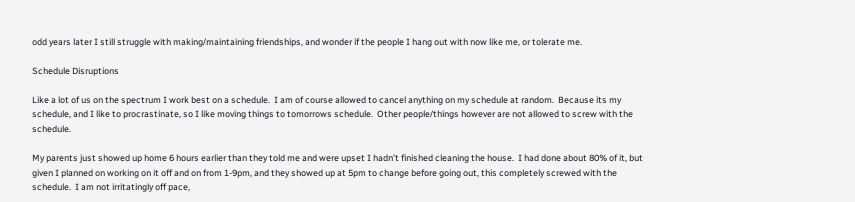odd years later I still struggle with making/maintaining friendships, and wonder if the people I hang out with now like me, or tolerate me.

Schedule Disruptions

Like a lot of us on the spectrum I work best on a schedule.  I am of course allowed to cancel anything on my schedule at random.  Because its my schedule, and I like to procrastinate, so I like moving things to tomorrows schedule.  Other people/things however are not allowed to screw with the schedule.

My parents just showed up home 6 hours earlier than they told me and were upset I hadn’t finished cleaning the house.  I had done about 80% of it, but given I planned on working on it off and on from 1-9pm, and they showed up at 5pm to change before going out, this completely screwed with the schedule.  I am not irritatingly off pace,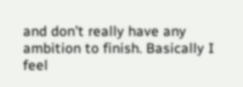and don’t really have any ambition to finish. Basically I feel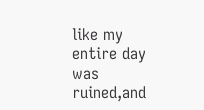like my entire day was ruined,and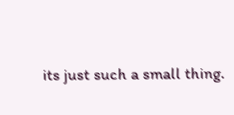its just such a small thing.